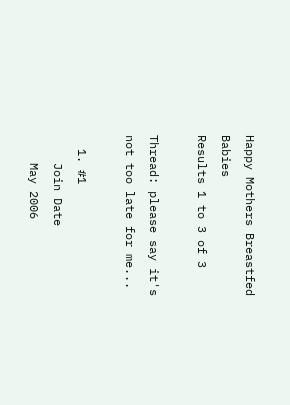Happy Mothers Breastfed Babies
Results 1 to 3 of 3

Thread: please say it's not too late for me...

  1. #1
    Join Date
    May 2006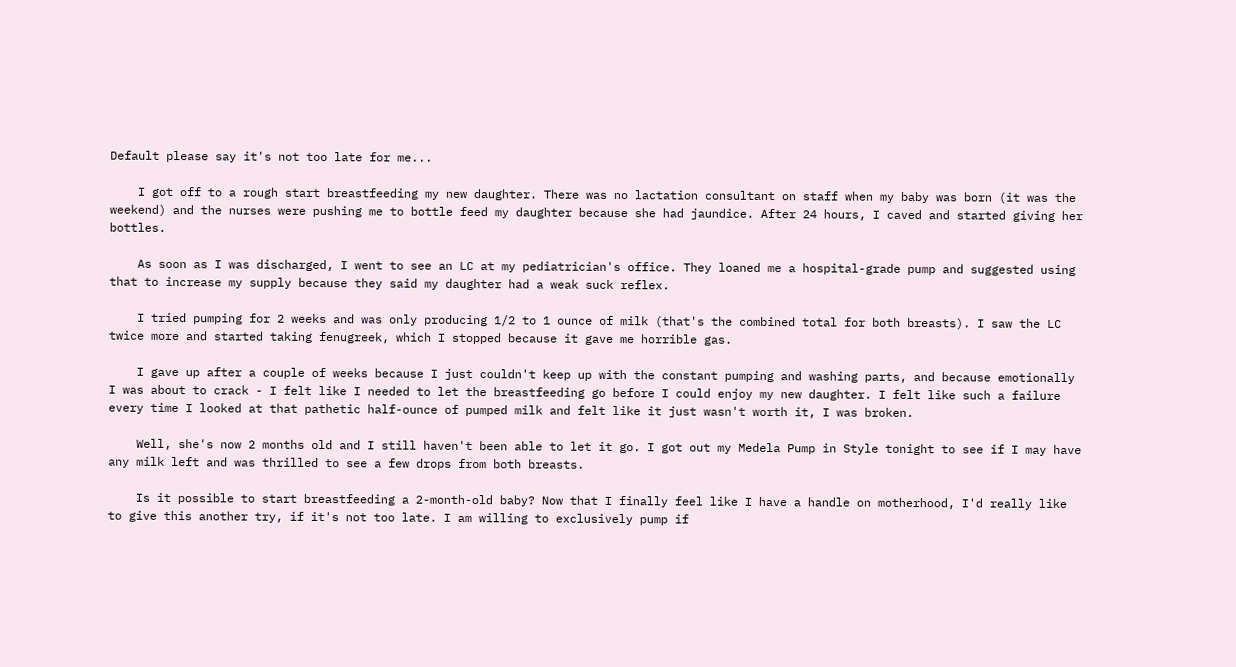Default please say it's not too late for me...

    I got off to a rough start breastfeeding my new daughter. There was no lactation consultant on staff when my baby was born (it was the weekend) and the nurses were pushing me to bottle feed my daughter because she had jaundice. After 24 hours, I caved and started giving her bottles.

    As soon as I was discharged, I went to see an LC at my pediatrician's office. They loaned me a hospital-grade pump and suggested using that to increase my supply because they said my daughter had a weak suck reflex.

    I tried pumping for 2 weeks and was only producing 1/2 to 1 ounce of milk (that's the combined total for both breasts). I saw the LC twice more and started taking fenugreek, which I stopped because it gave me horrible gas.

    I gave up after a couple of weeks because I just couldn't keep up with the constant pumping and washing parts, and because emotionally I was about to crack - I felt like I needed to let the breastfeeding go before I could enjoy my new daughter. I felt like such a failure every time I looked at that pathetic half-ounce of pumped milk and felt like it just wasn't worth it, I was broken.

    Well, she's now 2 months old and I still haven't been able to let it go. I got out my Medela Pump in Style tonight to see if I may have any milk left and was thrilled to see a few drops from both breasts.

    Is it possible to start breastfeeding a 2-month-old baby? Now that I finally feel like I have a handle on motherhood, I'd really like to give this another try, if it's not too late. I am willing to exclusively pump if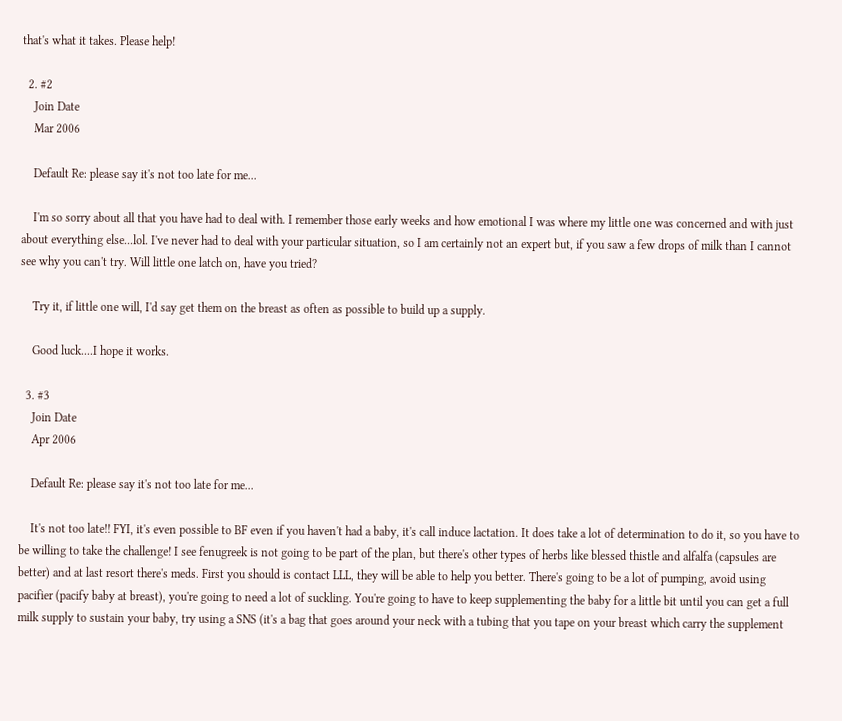that's what it takes. Please help!

  2. #2
    Join Date
    Mar 2006

    Default Re: please say it's not too late for me...

    I'm so sorry about all that you have had to deal with. I remember those early weeks and how emotional I was where my little one was concerned and with just about everything else...lol. I've never had to deal with your particular situation, so I am certainly not an expert but, if you saw a few drops of milk than I cannot see why you can't try. Will little one latch on, have you tried?

    Try it, if little one will, I'd say get them on the breast as often as possible to build up a supply.

    Good luck....I hope it works.

  3. #3
    Join Date
    Apr 2006

    Default Re: please say it's not too late for me...

    It's not too late!! FYI, it's even possible to BF even if you haven't had a baby, it's call induce lactation. It does take a lot of determination to do it, so you have to be willing to take the challenge! I see fenugreek is not going to be part of the plan, but there's other types of herbs like blessed thistle and alfalfa (capsules are better) and at last resort there's meds. First you should is contact LLL, they will be able to help you better. There's going to be a lot of pumping, avoid using pacifier (pacify baby at breast), you're going to need a lot of suckling. You're going to have to keep supplementing the baby for a little bit until you can get a full milk supply to sustain your baby, try using a SNS (it's a bag that goes around your neck with a tubing that you tape on your breast which carry the supplement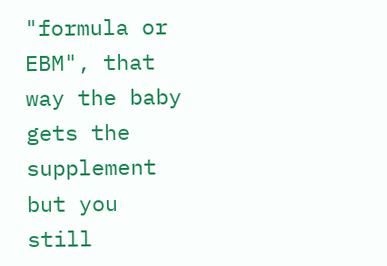"formula or EBM", that way the baby gets the supplement but you still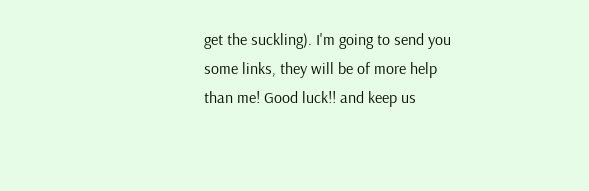get the suckling). I'm going to send you some links, they will be of more help than me! Good luck!! and keep us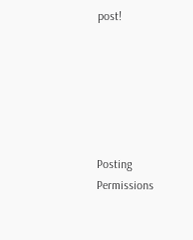post!






Posting Permissions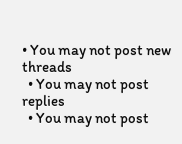• You may not post new threads
  • You may not post replies
  • You may not post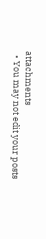attachments
  • You may not edit your posts